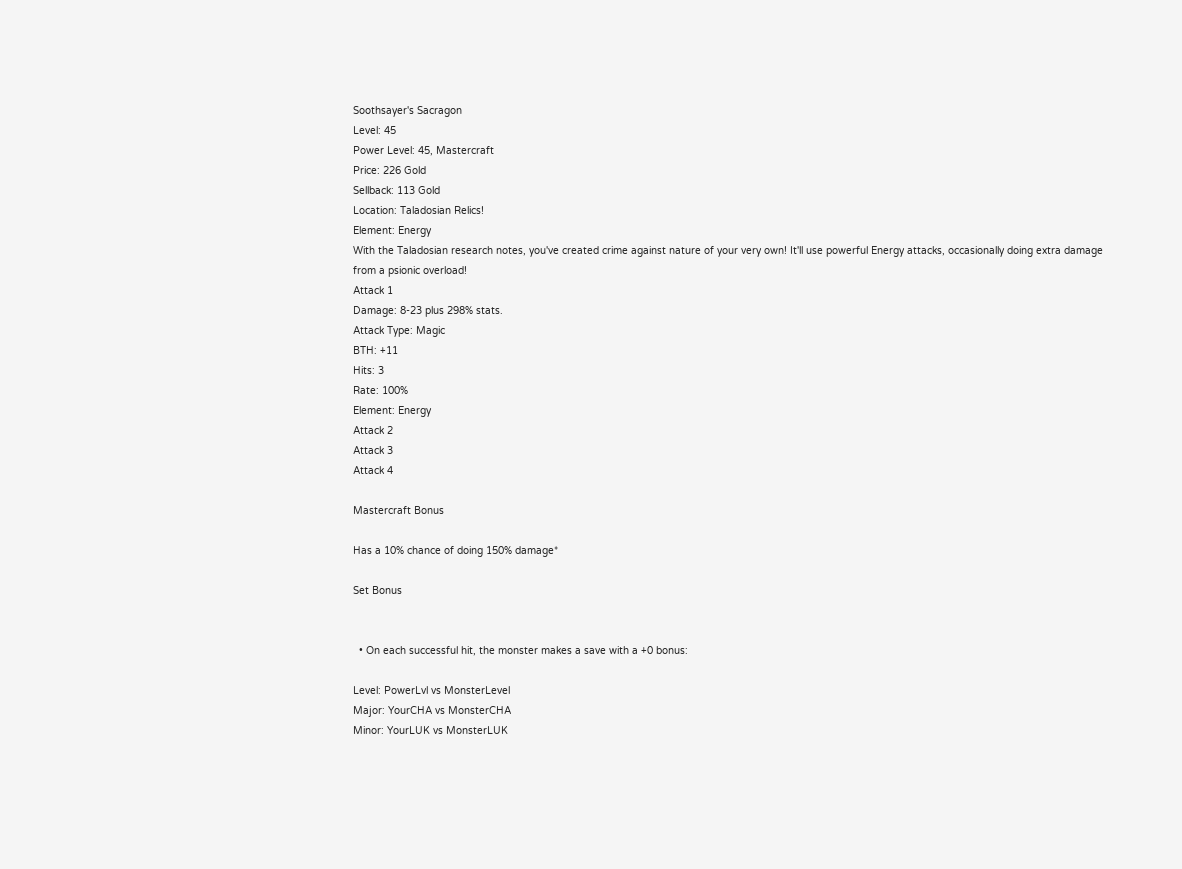Soothsayer's Sacragon
Level: 45
Power Level: 45, Mastercraft
Price: 226 Gold
Sellback: 113 Gold
Location: Taladosian Relics!
Element: Energy
With the Taladosian research notes, you've created crime against nature of your very own! It'll use powerful Energy attacks, occasionally doing extra damage from a psionic overload!
Attack 1
Damage: 8-23 plus 298% stats.
Attack Type: Magic
BTH: +11
Hits: 3
Rate: 100%
Element: Energy
Attack 2
Attack 3
Attack 4

Mastercraft Bonus

Has a 10% chance of doing 150% damage*

Set Bonus


  • On each successful hit, the monster makes a save with a +0 bonus:

Level: PowerLvl vs MonsterLevel
Major: YourCHA vs MonsterCHA
Minor: YourLUK vs MonsterLUK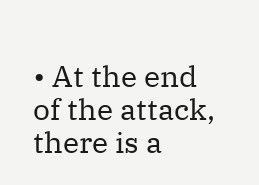• At the end of the attack, there is a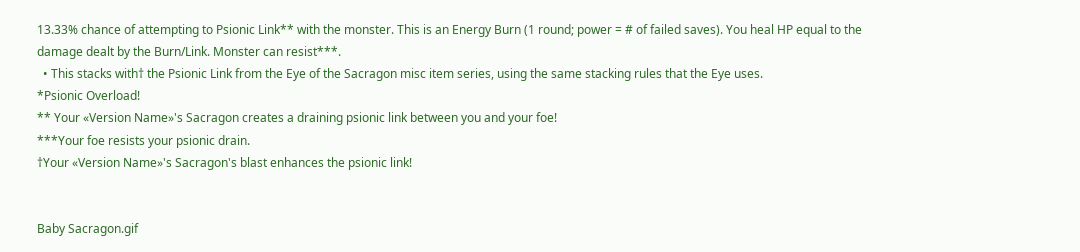13.33% chance of attempting to Psionic Link** with the monster. This is an Energy Burn (1 round; power = # of failed saves). You heal HP equal to the damage dealt by the Burn/Link. Monster can resist***.
  • This stacks with† the Psionic Link from the Eye of the Sacragon misc item series, using the same stacking rules that the Eye uses.
*Psionic Overload!
** Your «Version Name»'s Sacragon creates a draining psionic link between you and your foe!
***Your foe resists your psionic drain.
†Your «Version Name»'s Sacragon's blast enhances the psionic link!


Baby Sacragon.gif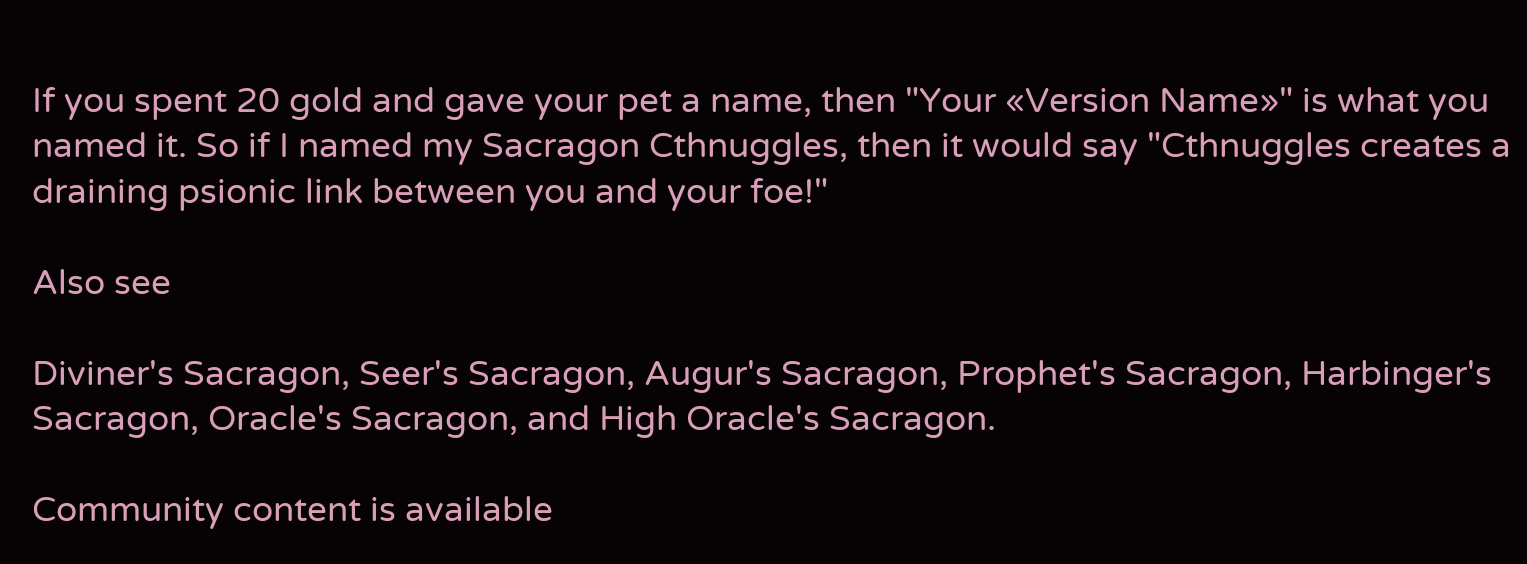If you spent 20 gold and gave your pet a name, then "Your «Version Name»" is what you named it. So if I named my Sacragon Cthnuggles, then it would say "Cthnuggles creates a draining psionic link between you and your foe!"

Also see

Diviner's Sacragon, Seer's Sacragon, Augur's Sacragon, Prophet's Sacragon, Harbinger's Sacragon, Oracle's Sacragon, and High Oracle's Sacragon.

Community content is available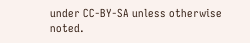under CC-BY-SA unless otherwise noted.